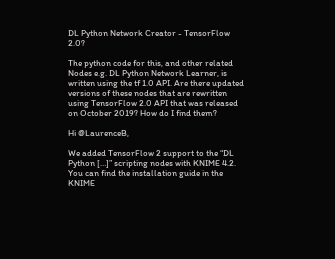DL Python Network Creator - TensorFlow 2.0?

The python code for this, and other related Nodes e.g. DL Python Network Learner, is written using the tf 1.0 API. Are there updated versions of these nodes that are rewritten using TensorFlow 2.0 API that was released on October 2019? How do I find them?

Hi @LaurenceB,

We added TensorFlow 2 support to the “DL Python […]” scripting nodes with KNIME 4.2. You can find the installation guide in the KNIME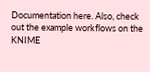Documentation here. Also, check out the example workflows on the KNIME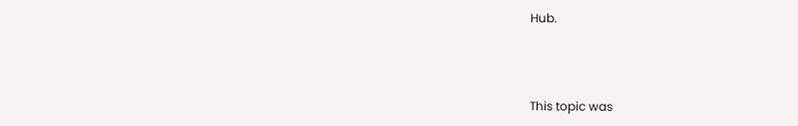Hub.



This topic was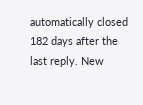automatically closed 182 days after the last reply. New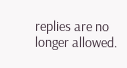replies are no longer allowed.